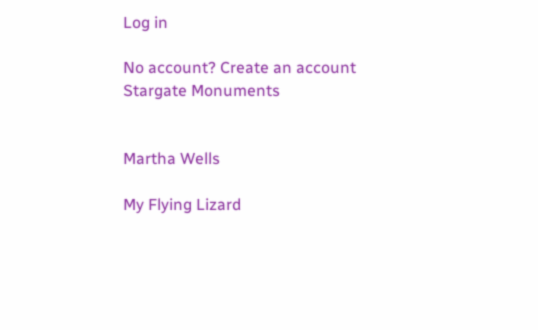Log in

No account? Create an account
Stargate Monuments


Martha Wells

My Flying Lizard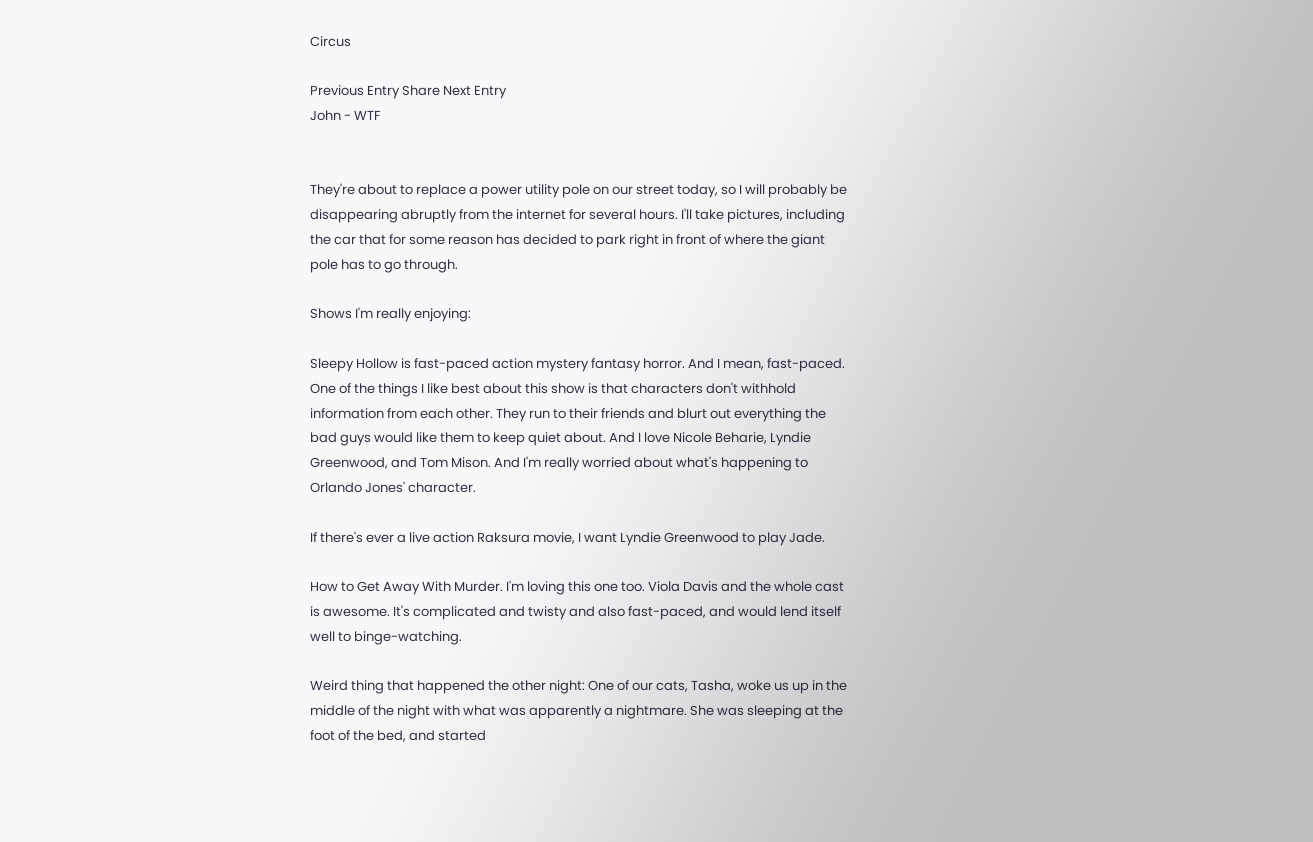Circus

Previous Entry Share Next Entry
John - WTF


They're about to replace a power utility pole on our street today, so I will probably be disappearing abruptly from the internet for several hours. I'll take pictures, including the car that for some reason has decided to park right in front of where the giant pole has to go through.

Shows I'm really enjoying:

Sleepy Hollow is fast-paced action mystery fantasy horror. And I mean, fast-paced. One of the things I like best about this show is that characters don't withhold information from each other. They run to their friends and blurt out everything the bad guys would like them to keep quiet about. And I love Nicole Beharie, Lyndie Greenwood, and Tom Mison. And I'm really worried about what's happening to Orlando Jones' character.

If there's ever a live action Raksura movie, I want Lyndie Greenwood to play Jade.

How to Get Away With Murder. I'm loving this one too. Viola Davis and the whole cast is awesome. It's complicated and twisty and also fast-paced, and would lend itself well to binge-watching.

Weird thing that happened the other night: One of our cats, Tasha, woke us up in the middle of the night with what was apparently a nightmare. She was sleeping at the foot of the bed, and started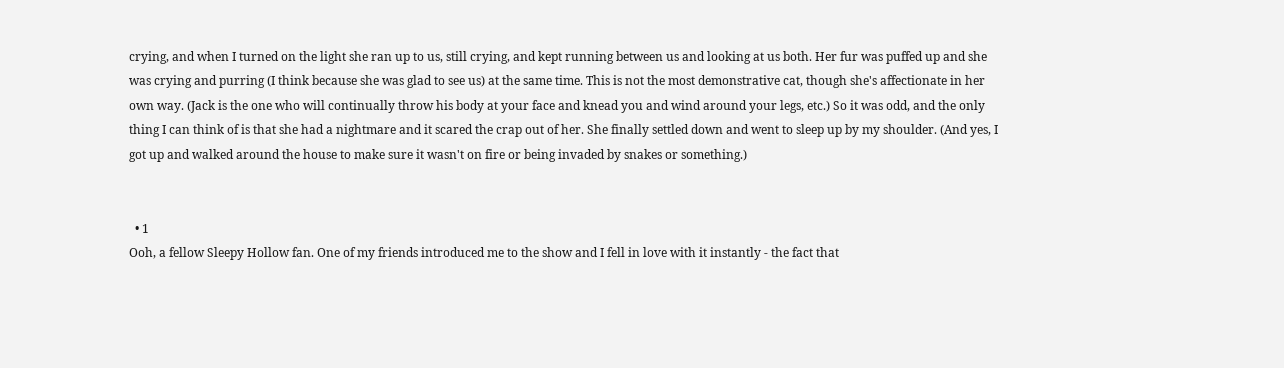crying, and when I turned on the light she ran up to us, still crying, and kept running between us and looking at us both. Her fur was puffed up and she was crying and purring (I think because she was glad to see us) at the same time. This is not the most demonstrative cat, though she's affectionate in her own way. (Jack is the one who will continually throw his body at your face and knead you and wind around your legs, etc.) So it was odd, and the only thing I can think of is that she had a nightmare and it scared the crap out of her. She finally settled down and went to sleep up by my shoulder. (And yes, I got up and walked around the house to make sure it wasn't on fire or being invaded by snakes or something.)


  • 1
Ooh, a fellow Sleepy Hollow fan. One of my friends introduced me to the show and I fell in love with it instantly - the fact that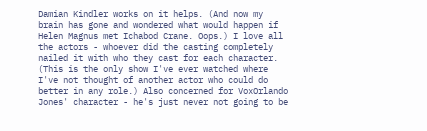Damian Kindler works on it helps. (And now my brain has gone and wondered what would happen if Helen Magnus met Ichabod Crane. Oops.) I love all the actors - whoever did the casting completely nailed it with who they cast for each character. (This is the only show I've ever watched where I've not thought of another actor who could do better in any role.) Also concerned for VoxOrlando Jones' character - he's just never not going to be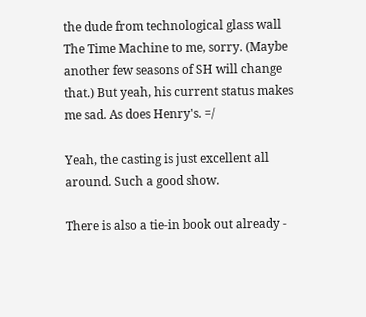the dude from technological glass wall The Time Machine to me, sorry. (Maybe another few seasons of SH will change that.) But yeah, his current status makes me sad. As does Henry's. =/

Yeah, the casting is just excellent all around. Such a good show.

There is also a tie-in book out already -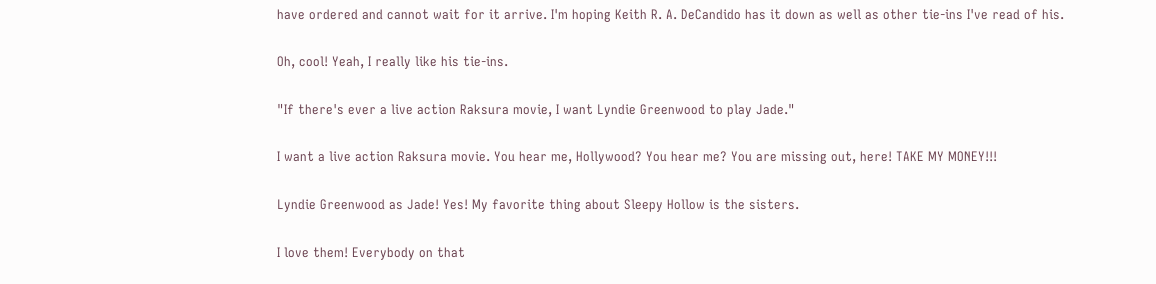have ordered and cannot wait for it arrive. I'm hoping Keith R. A. DeCandido has it down as well as other tie-ins I've read of his.

Oh, cool! Yeah, I really like his tie-ins.

"If there's ever a live action Raksura movie, I want Lyndie Greenwood to play Jade."

I want a live action Raksura movie. You hear me, Hollywood? You hear me? You are missing out, here! TAKE MY MONEY!!!

Lyndie Greenwood as Jade! Yes! My favorite thing about Sleepy Hollow is the sisters.

I love them! Everybody on that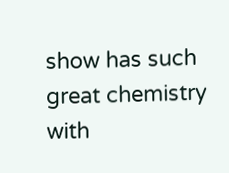show has such great chemistry with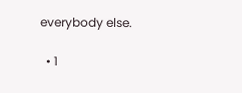everybody else.

  • 1